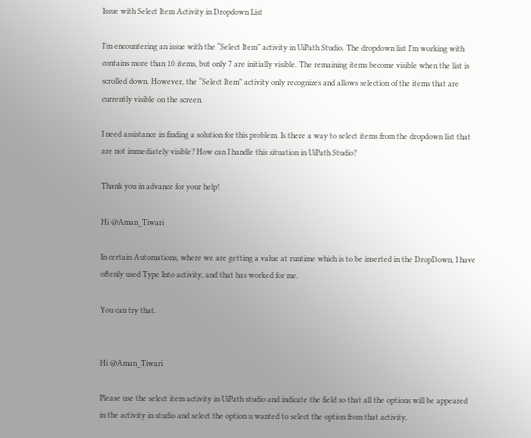Issue with Select Item Activity in Dropdown List

I’m encountering an issue with the “Select Item” activity in UiPath Studio. The dropdown list I’m working with contains more than 10 items, but only 7 are initially visible. The remaining items become visible when the list is scrolled down. However, the “Select Item” activity only recognizes and allows selection of the items that are currently visible on the screen.

I need assistance in finding a solution for this problem. Is there a way to select items from the dropdown list that are not immediately visible? How can I handle this situation in UiPath Studio?

Thank you in advance for your help!

Hi @Aman_Tiwari

In certain Automations, where we are getting a value at runtime which is to be inserted in the DropDown, I have oftenly used Type Into activity, and that has worked for me.

You can try that.


Hi @Aman_Tiwari

Please use the select item activity in UiPath studio and indicate the field so that all the options will be appeared in the activity in studio and select the option u wanted to select the option from that activity.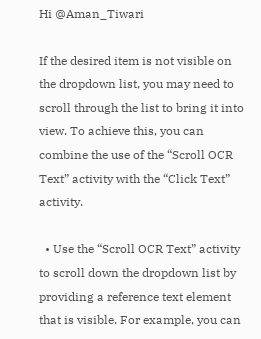Hi @Aman_Tiwari

If the desired item is not visible on the dropdown list, you may need to scroll through the list to bring it into view. To achieve this, you can combine the use of the “Scroll OCR Text” activity with the “Click Text” activity.

  • Use the “Scroll OCR Text” activity to scroll down the dropdown list by providing a reference text element that is visible. For example, you can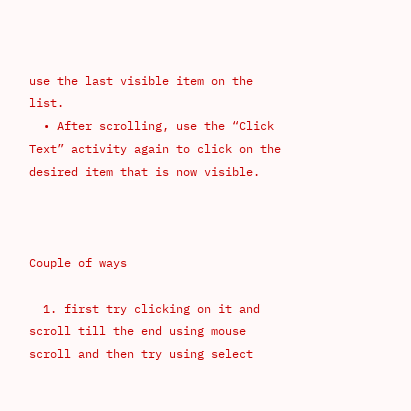use the last visible item on the list.
  • After scrolling, use the “Click Text” activity again to click on the desired item that is now visible.



Couple of ways

  1. first try clicking on it and scroll till the end using mouse scroll and then try using select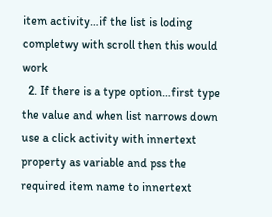item activity…if the list is loding completwy with scroll then this would work
  2. If there is a type option…first type the value and when list narrows down use a click activity with innertext property as variable and pss the required item name to innertext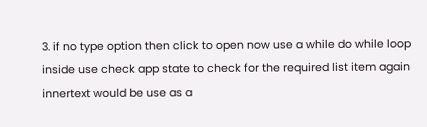3. if no type option then click to open now use a while do while loop inside use check app state to check for the required list item again innertext would be use as a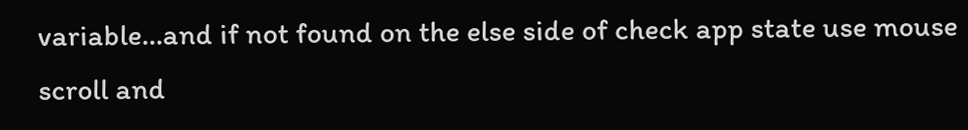variable…and if not found on the else side of check app state use mouse scroll and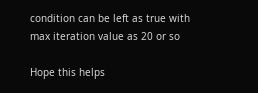condition can be left as true with max iteration value as 20 or so

Hope this helps